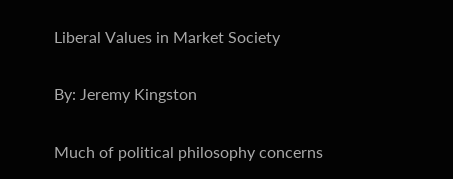Liberal Values in Market Society

By: Jeremy Kingston

Much of political philosophy concerns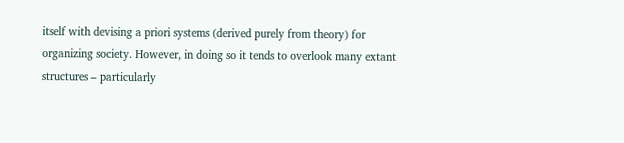itself with devising a priori systems (derived purely from theory) for organizing society. However, in doing so it tends to overlook many extant structures – particularly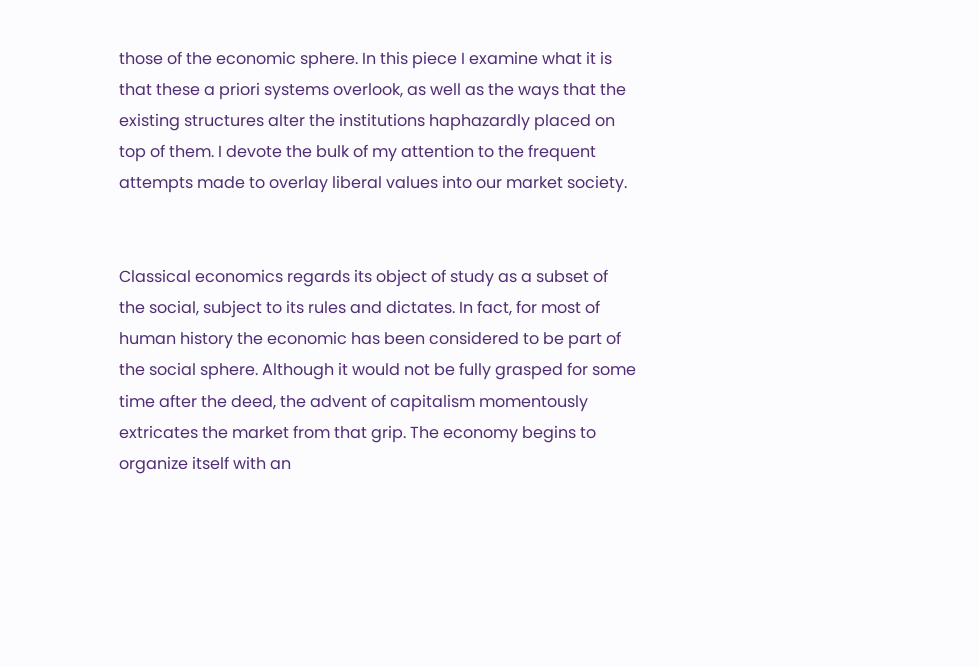those of the economic sphere. In this piece I examine what it is that these a priori systems overlook, as well as the ways that the existing structures alter the institutions haphazardly placed on top of them. I devote the bulk of my attention to the frequent attempts made to overlay liberal values into our market society.


Classical economics regards its object of study as a subset of the social, subject to its rules and dictates. In fact, for most of human history the economic has been considered to be part of the social sphere. Although it would not be fully grasped for some time after the deed, the advent of capitalism momentously extricates the market from that grip. The economy begins to organize itself with an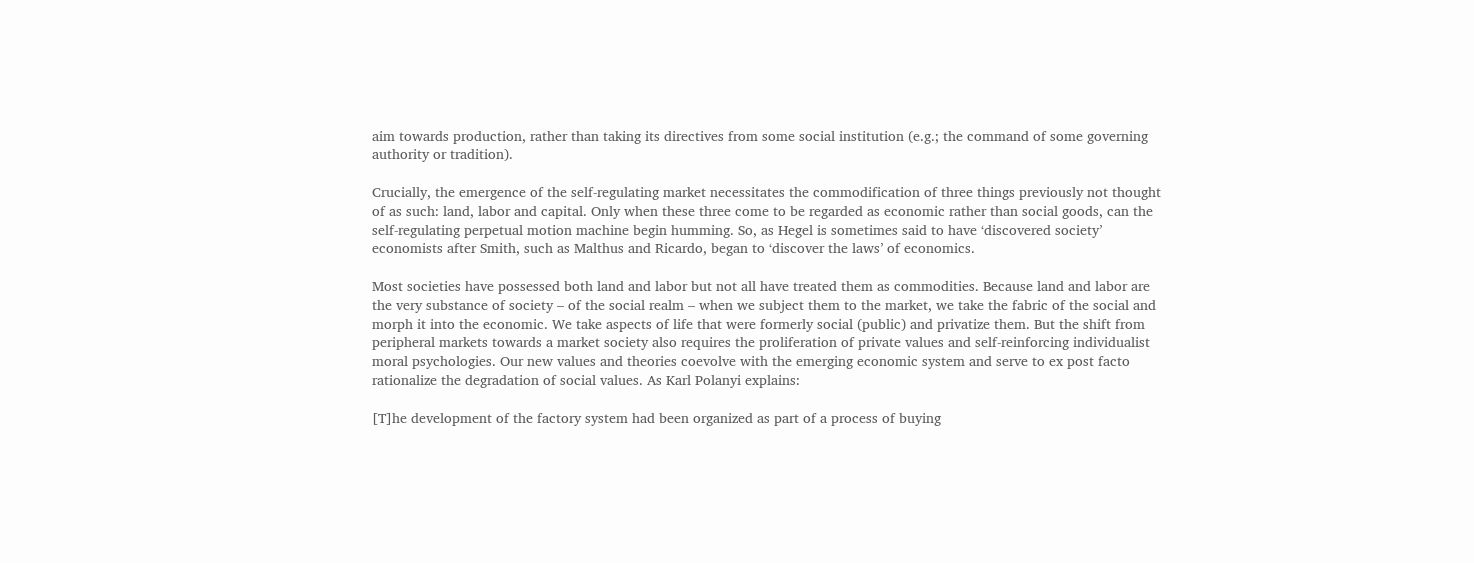aim towards production, rather than taking its directives from some social institution (e.g.; the command of some governing authority or tradition).

Crucially, the emergence of the self-regulating market necessitates the commodification of three things previously not thought of as such: land, labor and capital. Only when these three come to be regarded as economic rather than social goods, can the self-regulating perpetual motion machine begin humming. So, as Hegel is sometimes said to have ‘discovered society’ economists after Smith, such as Malthus and Ricardo, began to ‘discover the laws’ of economics.

Most societies have possessed both land and labor but not all have treated them as commodities. Because land and labor are the very substance of society – of the social realm – when we subject them to the market, we take the fabric of the social and morph it into the economic. We take aspects of life that were formerly social (public) and privatize them. But the shift from peripheral markets towards a market society also requires the proliferation of private values and self-reinforcing individualist moral psychologies. Our new values and theories coevolve with the emerging economic system and serve to ex post facto rationalize the degradation of social values. As Karl Polanyi explains:

[T]he development of the factory system had been organized as part of a process of buying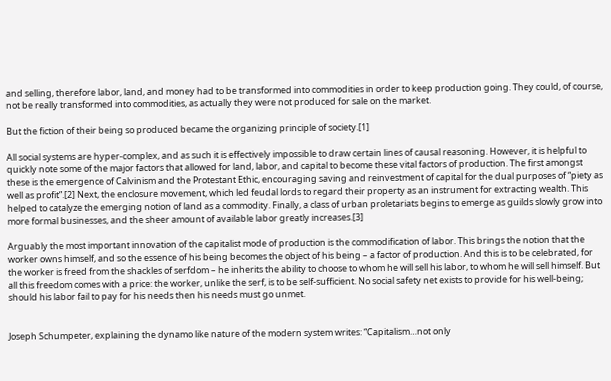and selling, therefore labor, land, and money had to be transformed into commodities in order to keep production going. They could, of course, not be really transformed into commodities, as actually they were not produced for sale on the market.

But the fiction of their being so produced became the organizing principle of society.[1]

All social systems are hyper-complex, and as such it is effectively impossible to draw certain lines of causal reasoning. However, it is helpful to quickly note some of the major factors that allowed for land, labor, and capital to become these vital factors of production. The first amongst these is the emergence of Calvinism and the Protestant Ethic, encouraging saving and reinvestment of capital for the dual purposes of “piety as well as profit”.[2] Next, the enclosure movement, which led feudal lords to regard their property as an instrument for extracting wealth. This helped to catalyze the emerging notion of land as a commodity. Finally, a class of urban proletariats begins to emerge as guilds slowly grow into more formal businesses, and the sheer amount of available labor greatly increases.[3]

Arguably the most important innovation of the capitalist mode of production is the commodification of labor. This brings the notion that the worker owns himself, and so the essence of his being becomes the object of his being – a factor of production. And this is to be celebrated, for the worker is freed from the shackles of serfdom – he inherits the ability to choose to whom he will sell his labor, to whom he will sell himself. But all this freedom comes with a price: the worker, unlike the serf, is to be self-sufficient. No social safety net exists to provide for his well-being; should his labor fail to pay for his needs then his needs must go unmet.


Joseph Schumpeter, explaining the dynamo like nature of the modern system writes: “Capitalism…not only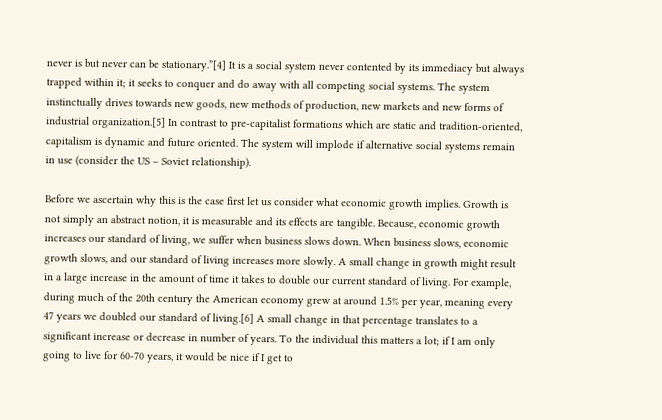never is but never can be stationary.”[4] It is a social system never contented by its immediacy but always trapped within it; it seeks to conquer and do away with all competing social systems. The system instinctually drives towards new goods, new methods of production, new markets and new forms of industrial organization.[5] In contrast to pre-capitalist formations which are static and tradition-oriented, capitalism is dynamic and future oriented. The system will implode if alternative social systems remain in use (consider the US – Soviet relationship).

Before we ascertain why this is the case first let us consider what economic growth implies. Growth is not simply an abstract notion, it is measurable and its effects are tangible. Because, economic growth increases our standard of living, we suffer when business slows down. When business slows, economic growth slows, and our standard of living increases more slowly. A small change in growth might result in a large increase in the amount of time it takes to double our current standard of living. For example, during much of the 20th century the American economy grew at around 1.5% per year, meaning every 47 years we doubled our standard of living.[6] A small change in that percentage translates to a significant increase or decrease in number of years. To the individual this matters a lot; if I am only going to live for 60-70 years, it would be nice if I get to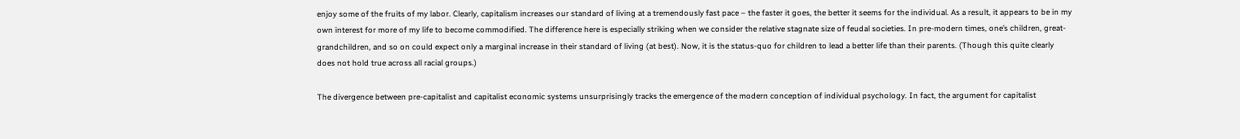enjoy some of the fruits of my labor. Clearly, capitalism increases our standard of living at a tremendously fast pace – the faster it goes, the better it seems for the individual. As a result, it appears to be in my own interest for more of my life to become commodified. The difference here is especially striking when we consider the relative stagnate size of feudal societies. In pre-modern times, one’s children, great-grandchildren, and so on could expect only a marginal increase in their standard of living (at best). Now, it is the status-quo for children to lead a better life than their parents. (Though this quite clearly does not hold true across all racial groups.)

The divergence between pre-capitalist and capitalist economic systems unsurprisingly tracks the emergence of the modern conception of individual psychology. In fact, the argument for capitalist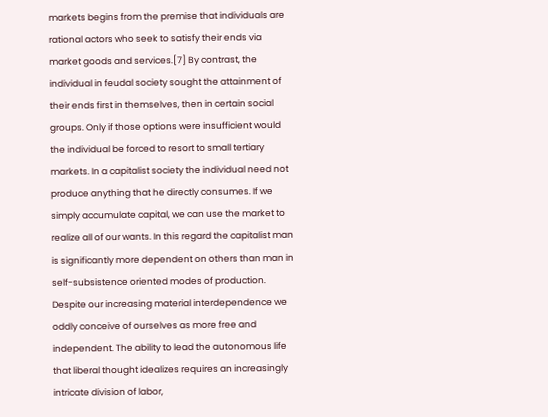markets begins from the premise that individuals are rational actors who seek to satisfy their ends via market goods and services.[7] By contrast, the individual in feudal society sought the attainment of their ends first in themselves, then in certain social groups. Only if those options were insufficient would the individual be forced to resort to small tertiary markets. In a capitalist society the individual need not produce anything that he directly consumes. If we simply accumulate capital, we can use the market to realize all of our wants. In this regard the capitalist man is significantly more dependent on others than man in self-subsistence oriented modes of production. Despite our increasing material interdependence we oddly conceive of ourselves as more free and independent. The ability to lead the autonomous life that liberal thought idealizes requires an increasingly intricate division of labor,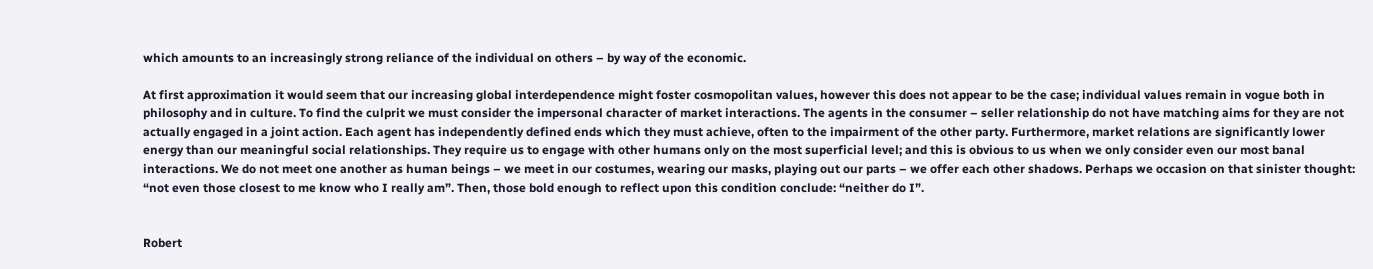which amounts to an increasingly strong reliance of the individual on others – by way of the economic.

At first approximation it would seem that our increasing global interdependence might foster cosmopolitan values, however this does not appear to be the case; individual values remain in vogue both in philosophy and in culture. To find the culprit we must consider the impersonal character of market interactions. The agents in the consumer – seller relationship do not have matching aims for they are not actually engaged in a joint action. Each agent has independently defined ends which they must achieve, often to the impairment of the other party. Furthermore, market relations are significantly lower energy than our meaningful social relationships. They require us to engage with other humans only on the most superficial level; and this is obvious to us when we only consider even our most banal interactions. We do not meet one another as human beings – we meet in our costumes, wearing our masks, playing out our parts – we offer each other shadows. Perhaps we occasion on that sinister thought: “not even those closest to me know who I really am”. Then, those bold enough to reflect upon this condition conclude: “neither do I”.


Robert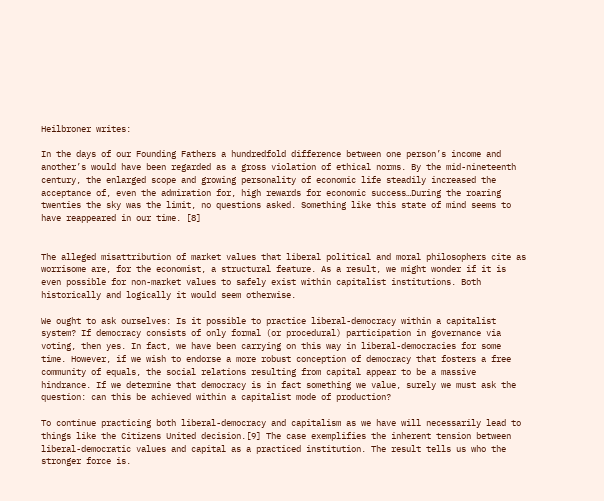Heilbroner writes:

In the days of our Founding Fathers a hundredfold difference between one person’s income and another’s would have been regarded as a gross violation of ethical norms. By the mid-nineteenth century, the enlarged scope and growing personality of economic life steadily increased the acceptance of, even the admiration for, high rewards for economic success…During the roaring twenties the sky was the limit, no questions asked. Something like this state of mind seems to have reappeared in our time. [8]


The alleged misattribution of market values that liberal political and moral philosophers cite as worrisome are, for the economist, a structural feature. As a result, we might wonder if it is even possible for non-market values to safely exist within capitalist institutions. Both historically and logically it would seem otherwise.

We ought to ask ourselves: Is it possible to practice liberal-democracy within a capitalist system? If democracy consists of only formal (or procedural) participation in governance via voting, then yes. In fact, we have been carrying on this way in liberal-democracies for some time. However, if we wish to endorse a more robust conception of democracy that fosters a free community of equals, the social relations resulting from capital appear to be a massive hindrance. If we determine that democracy is in fact something we value, surely we must ask the question: can this be achieved within a capitalist mode of production?

To continue practicing both liberal-democracy and capitalism as we have will necessarily lead to things like the Citizens United decision.[9] The case exemplifies the inherent tension between liberal-democratic values and capital as a practiced institution. The result tells us who the stronger force is.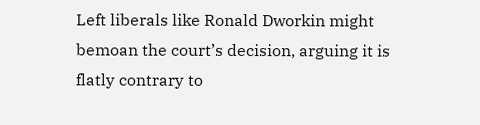Left liberals like Ronald Dworkin might bemoan the court’s decision, arguing it is flatly contrary to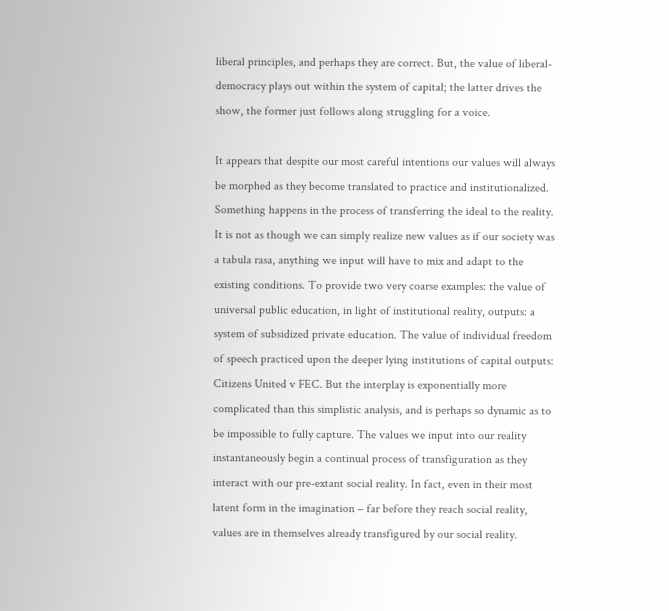liberal principles, and perhaps they are correct. But, the value of liberal-democracy plays out within the system of capital; the latter drives the show, the former just follows along struggling for a voice.

It appears that despite our most careful intentions our values will always be morphed as they become translated to practice and institutionalized. Something happens in the process of transferring the ideal to the reality. It is not as though we can simply realize new values as if our society was a tabula rasa, anything we input will have to mix and adapt to the existing conditions. To provide two very coarse examples: the value of universal public education, in light of institutional reality, outputs: a system of subsidized private education. The value of individual freedom of speech practiced upon the deeper lying institutions of capital outputs: Citizens United v FEC. But the interplay is exponentially more complicated than this simplistic analysis, and is perhaps so dynamic as to be impossible to fully capture. The values we input into our reality instantaneously begin a continual process of transfiguration as they interact with our pre-extant social reality. In fact, even in their most latent form in the imagination – far before they reach social reality, values are in themselves already transfigured by our social reality.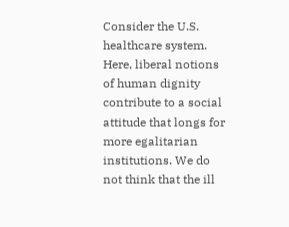Consider the U.S. healthcare system. Here, liberal notions of human dignity contribute to a social attitude that longs for more egalitarian institutions. We do not think that the ill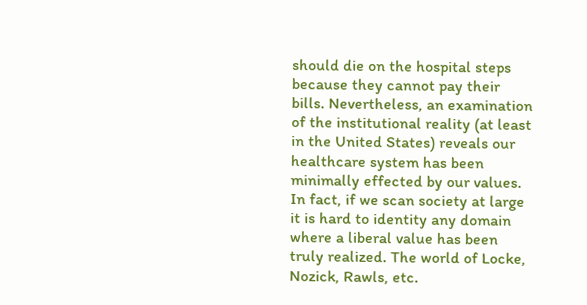should die on the hospital steps because they cannot pay their bills. Nevertheless, an examination of the institutional reality (at least in the United States) reveals our healthcare system has been minimally effected by our values. In fact, if we scan society at large it is hard to identity any domain where a liberal value has been truly realized. The world of Locke, Nozick, Rawls, etc.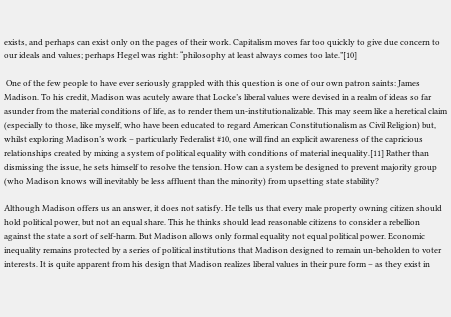exists, and perhaps can exist only on the pages of their work. Capitalism moves far too quickly to give due concern to our ideals and values; perhaps Hegel was right: “philosophy at least always comes too late.”[10]

 One of the few people to have ever seriously grappled with this question is one of our own patron saints: James Madison. To his credit, Madison was acutely aware that Locke’s liberal values were devised in a realm of ideas so far asunder from the material conditions of life, as to render them un-institutionalizable. This may seem like a heretical claim (especially to those, like myself, who have been educated to regard American Constitutionalism as Civil Religion) but, whilst exploring Madison’s work – particularly Federalist #10, one will find an explicit awareness of the capricious relationships created by mixing a system of political equality with conditions of material inequality.[11] Rather than dismissing the issue, he sets himself to resolve the tension. How can a system be designed to prevent majority group (who Madison knows will inevitably be less affluent than the minority) from upsetting state stability?

Although Madison offers us an answer, it does not satisfy. He tells us that every male property owning citizen should hold political power, but not an equal share. This he thinks should lead reasonable citizens to consider a rebellion against the state a sort of self-harm. But Madison allows only formal equality not equal political power. Economic inequality remains protected by a series of political institutions that Madison designed to remain un-beholden to voter interests. It is quite apparent from his design that Madison realizes liberal values in their pure form – as they exist in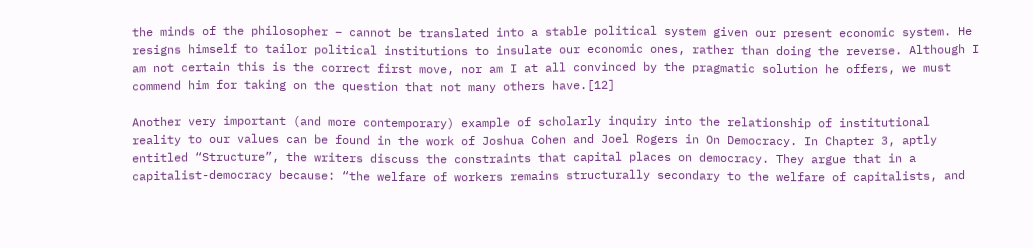the minds of the philosopher – cannot be translated into a stable political system given our present economic system. He resigns himself to tailor political institutions to insulate our economic ones, rather than doing the reverse. Although I am not certain this is the correct first move, nor am I at all convinced by the pragmatic solution he offers, we must commend him for taking on the question that not many others have.[12]

Another very important (and more contemporary) example of scholarly inquiry into the relationship of institutional reality to our values can be found in the work of Joshua Cohen and Joel Rogers in On Democracy. In Chapter 3, aptly entitled “Structure”, the writers discuss the constraints that capital places on democracy. They argue that in a capitalist-democracy because: “the welfare of workers remains structurally secondary to the welfare of capitalists, and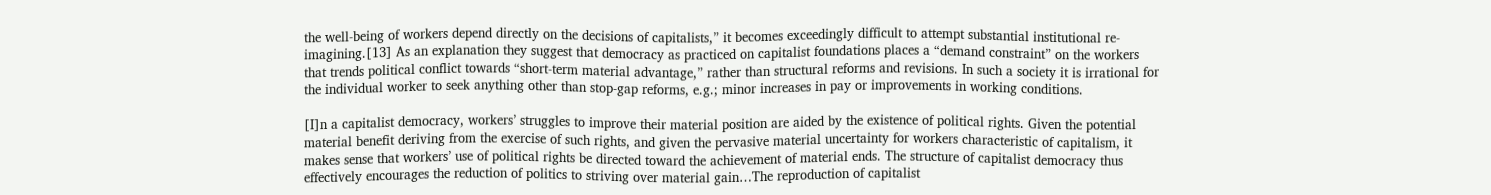the well-being of workers depend directly on the decisions of capitalists,” it becomes exceedingly difficult to attempt substantial institutional re-imagining.[13] As an explanation they suggest that democracy as practiced on capitalist foundations places a “demand constraint” on the workers that trends political conflict towards “short-term material advantage,” rather than structural reforms and revisions. In such a society it is irrational for the individual worker to seek anything other than stop-gap reforms, e.g.; minor increases in pay or improvements in working conditions.

[I]n a capitalist democracy, workers’ struggles to improve their material position are aided by the existence of political rights. Given the potential material benefit deriving from the exercise of such rights, and given the pervasive material uncertainty for workers characteristic of capitalism, it makes sense that workers’ use of political rights be directed toward the achievement of material ends. The structure of capitalist democracy thus effectively encourages the reduction of politics to striving over material gain…The reproduction of capitalist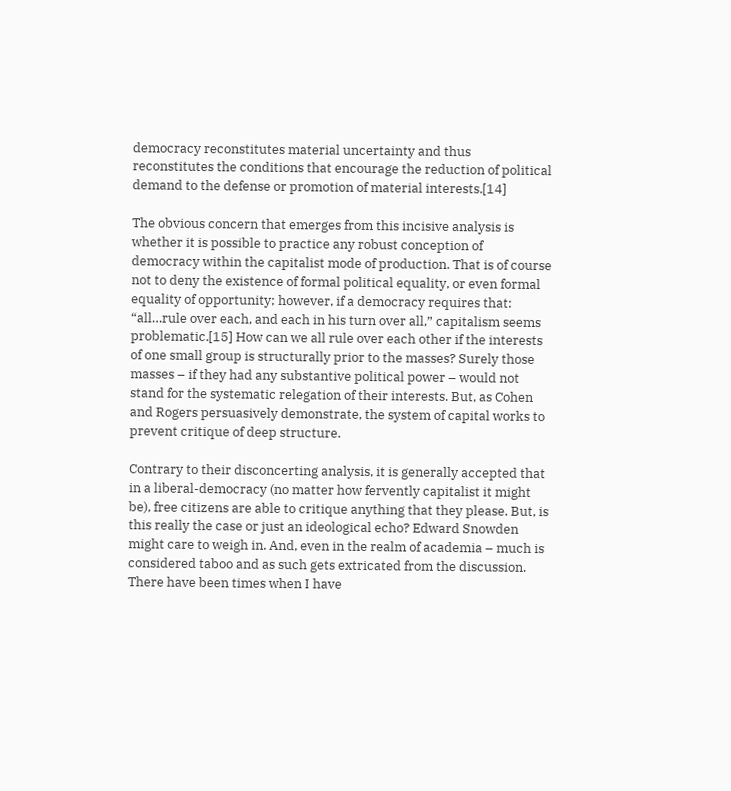democracy reconstitutes material uncertainty and thus reconstitutes the conditions that encourage the reduction of political demand to the defense or promotion of material interests.[14]

The obvious concern that emerges from this incisive analysis is whether it is possible to practice any robust conception of democracy within the capitalist mode of production. That is of course not to deny the existence of formal political equality, or even formal equality of opportunity; however, if a democracy requires that: “all…rule over each, and each in his turn over all,” capitalism seems problematic.[15] How can we all rule over each other if the interests of one small group is structurally prior to the masses? Surely those masses – if they had any substantive political power – would not stand for the systematic relegation of their interests. But, as Cohen and Rogers persuasively demonstrate, the system of capital works to prevent critique of deep structure.

Contrary to their disconcerting analysis, it is generally accepted that in a liberal-democracy (no matter how fervently capitalist it might be), free citizens are able to critique anything that they please. But, is this really the case or just an ideological echo? Edward Snowden might care to weigh in. And, even in the realm of academia – much is considered taboo and as such gets extricated from the discussion. There have been times when I have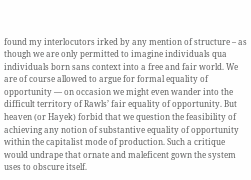found my interlocutors irked by any mention of structure – as though we are only permitted to imagine individuals qua individuals born sans context into a free and fair world. We are of course allowed to argue for formal equality of opportunity — on occasion we might even wander into the difficult territory of Rawls’ fair equality of opportunity. But heaven (or Hayek) forbid that we question the feasibility of achieving any notion of substantive equality of opportunity within the capitalist mode of production. Such a critique would undrape that ornate and maleficent gown the system uses to obscure itself.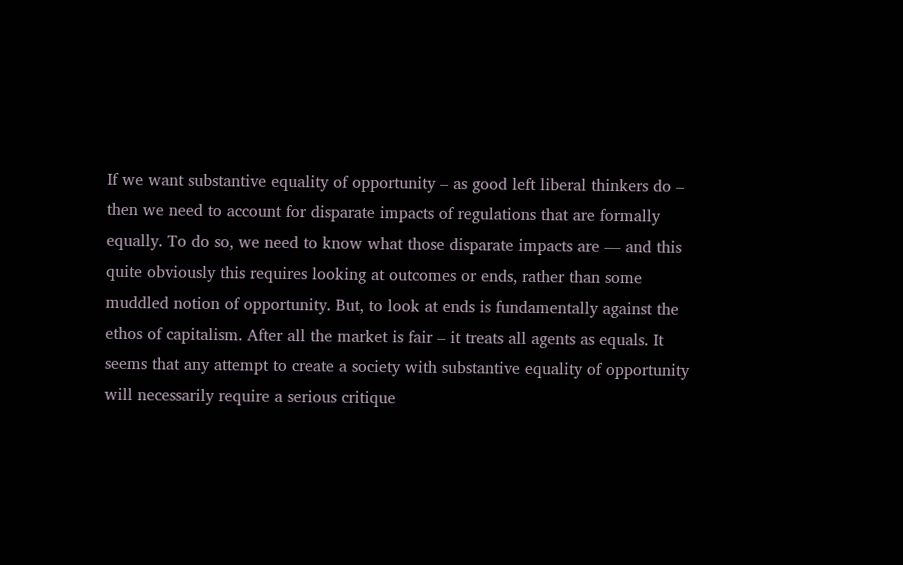If we want substantive equality of opportunity – as good left liberal thinkers do – then we need to account for disparate impacts of regulations that are formally equally. To do so, we need to know what those disparate impacts are — and this quite obviously this requires looking at outcomes or ends, rather than some muddled notion of opportunity. But, to look at ends is fundamentally against the ethos of capitalism. After all the market is fair – it treats all agents as equals. It seems that any attempt to create a society with substantive equality of opportunity will necessarily require a serious critique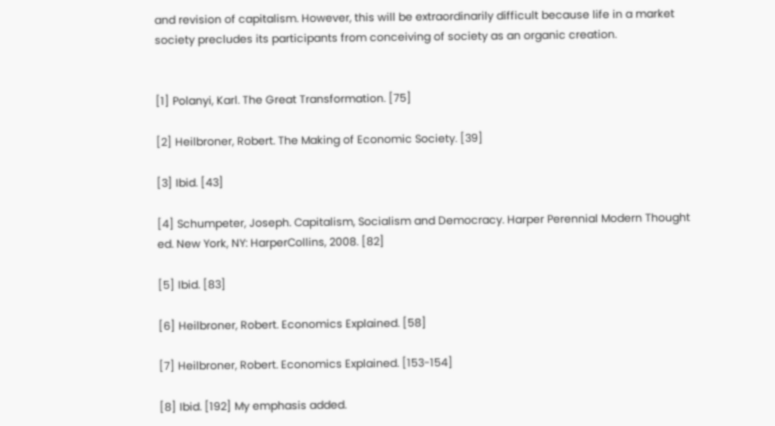and revision of capitalism. However, this will be extraordinarily difficult because life in a market society precludes its participants from conceiving of society as an organic creation.


[1] Polanyi, Karl. The Great Transformation. [75]

[2] Heilbroner, Robert. The Making of Economic Society. [39]

[3] Ibid. [43]

[4] Schumpeter, Joseph. Capitalism, Socialism and Democracy. Harper Perennial Modern Thought ed. New York, NY: HarperCollins, 2008. [82]

[5] Ibid. [83]

[6] Heilbroner, Robert. Economics Explained. [58]

[7] Heilbroner, Robert. Economics Explained. [153-154]

[8] Ibid. [192] My emphasis added.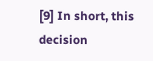[9] In short, this decision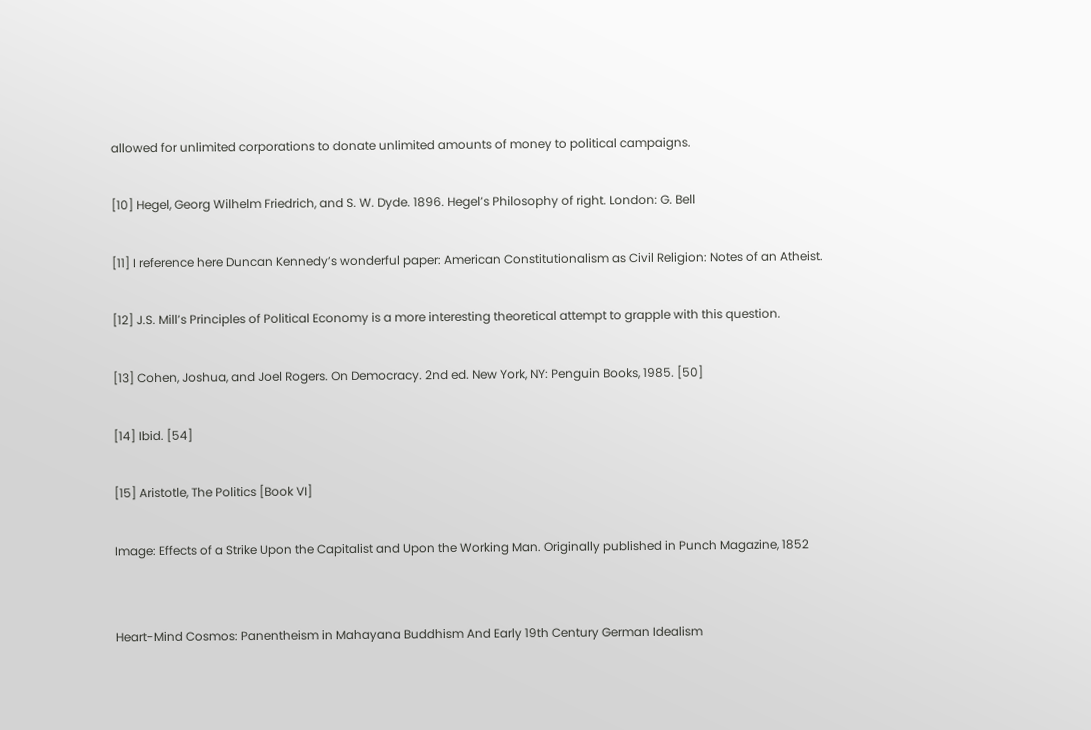allowed for unlimited corporations to donate unlimited amounts of money to political campaigns.

[10] Hegel, Georg Wilhelm Friedrich, and S. W. Dyde. 1896. Hegel’s Philosophy of right. London: G. Bell

[11] I reference here Duncan Kennedy’s wonderful paper: American Constitutionalism as Civil Religion: Notes of an Atheist.

[12] J.S. Mill’s Principles of Political Economy is a more interesting theoretical attempt to grapple with this question.

[13] Cohen, Joshua, and Joel Rogers. On Democracy. 2nd ed. New York, NY: Penguin Books, 1985. [50]

[14] Ibid. [54]

[15] Aristotle, The Politics [Book VI]

Image: Effects of a Strike Upon the Capitalist and Upon the Working Man. Originally published in Punch Magazine, 1852


Heart-Mind Cosmos: Panentheism in Mahayana Buddhism And Early 19th Century German Idealism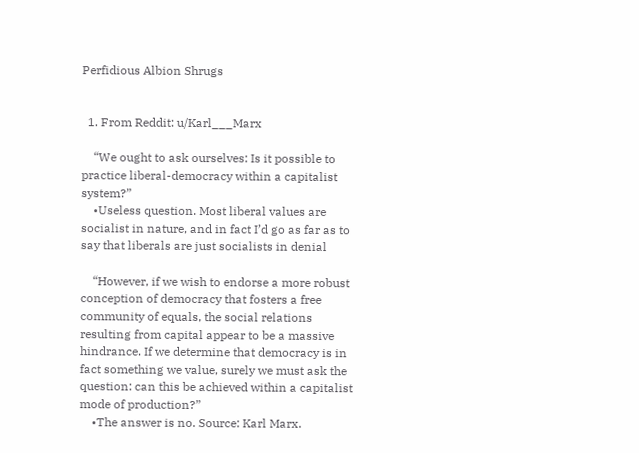Perfidious Albion Shrugs


  1. From Reddit: u/Karl___Marx

    “We ought to ask ourselves: Is it possible to practice liberal-democracy within a capitalist system?”
    •Useless question. Most liberal values are socialist in nature, and in fact I’d go as far as to say that liberals are just socialists in denial

    “However, if we wish to endorse a more robust conception of democracy that fosters a free community of equals, the social relations resulting from capital appear to be a massive hindrance. If we determine that democracy is in fact something we value, surely we must ask the question: can this be achieved within a capitalist mode of production?”
    •The answer is no. Source: Karl Marx.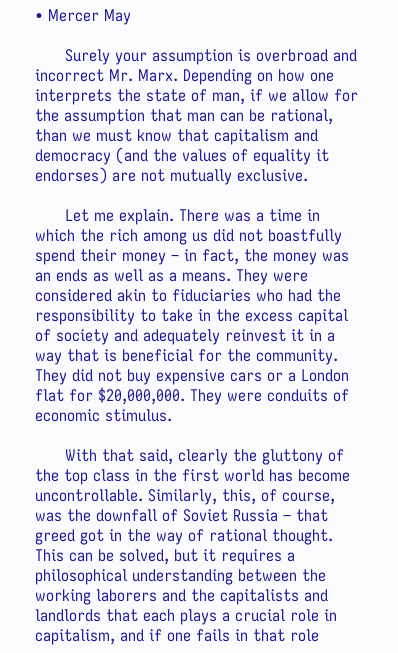• Mercer May

      Surely your assumption is overbroad and incorrect Mr. Marx. Depending on how one interprets the state of man, if we allow for the assumption that man can be rational, than we must know that capitalism and democracy (and the values of equality it endorses) are not mutually exclusive.

      Let me explain. There was a time in which the rich among us did not boastfully spend their money – in fact, the money was an ends as well as a means. They were considered akin to fiduciaries who had the responsibility to take in the excess capital of society and adequately reinvest it in a way that is beneficial for the community. They did not buy expensive cars or a London flat for $20,000,000. They were conduits of economic stimulus.

      With that said, clearly the gluttony of the top class in the first world has become uncontrollable. Similarly, this, of course, was the downfall of Soviet Russia – that greed got in the way of rational thought. This can be solved, but it requires a philosophical understanding between the working laborers and the capitalists and landlords that each plays a crucial role in capitalism, and if one fails in that role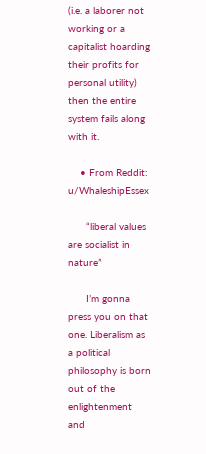(i.e. a laborer not working or a capitalist hoarding their profits for personal utility) then the entire system fails along with it.

    • From Reddit: u/WhaleshipEssex

      “liberal values are socialist in nature”

      I’m gonna press you on that one. Liberalism as a political philosophy is born out of the enlightenment and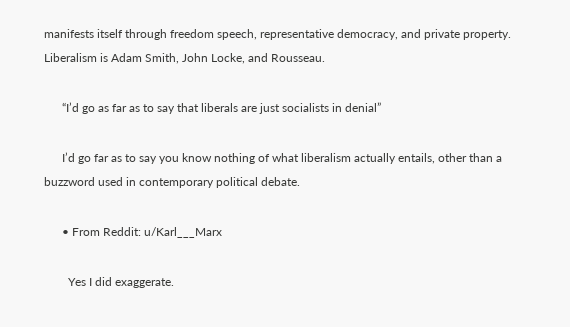manifests itself through freedom speech, representative democracy, and private property. Liberalism is Adam Smith, John Locke, and Rousseau.

      “I’d go as far as to say that liberals are just socialists in denial”

      I’d go far as to say you know nothing of what liberalism actually entails, other than a buzzword used in contemporary political debate.

      • From Reddit: u/Karl___Marx

        Yes I did exaggerate.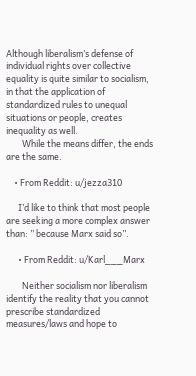Although liberalism’s defense of individual rights over collective equality is quite similar to socialism, in that the application of standardized rules to unequal situations or people, creates inequality as well.
        While the means differ, the ends are the same.

    • From Reddit: u/jezza310

      I’d like to think that most people are seeking a more complex answer than: ” because Marx said so”.

      • From Reddit: u/Karl___Marx

        Neither socialism nor liberalism identify the reality that you cannot prescribe standardized measures/laws and hope to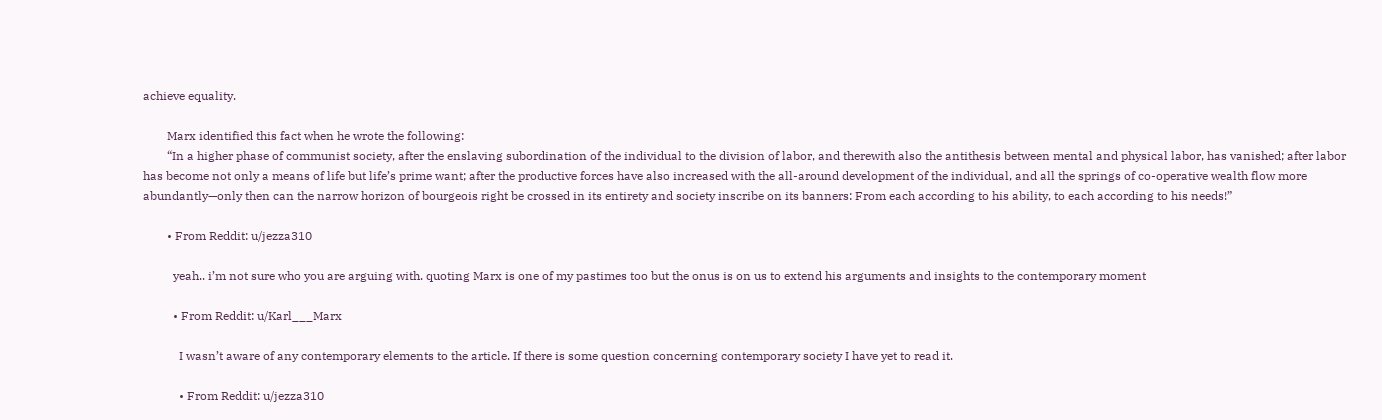achieve equality.

        Marx identified this fact when he wrote the following:
        “In a higher phase of communist society, after the enslaving subordination of the individual to the division of labor, and therewith also the antithesis between mental and physical labor, has vanished; after labor has become not only a means of life but life’s prime want; after the productive forces have also increased with the all-around development of the individual, and all the springs of co-operative wealth flow more abundantly—only then can the narrow horizon of bourgeois right be crossed in its entirety and society inscribe on its banners: From each according to his ability, to each according to his needs!”

        • From Reddit: u/jezza310

          yeah.. i’m not sure who you are arguing with. quoting Marx is one of my pastimes too but the onus is on us to extend his arguments and insights to the contemporary moment

          • From Reddit: u/Karl___Marx

            I wasn’t aware of any contemporary elements to the article. If there is some question concerning contemporary society I have yet to read it.

            • From Reddit: u/jezza310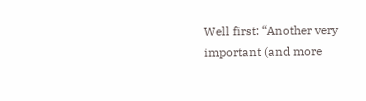Well first: “Another very important (and more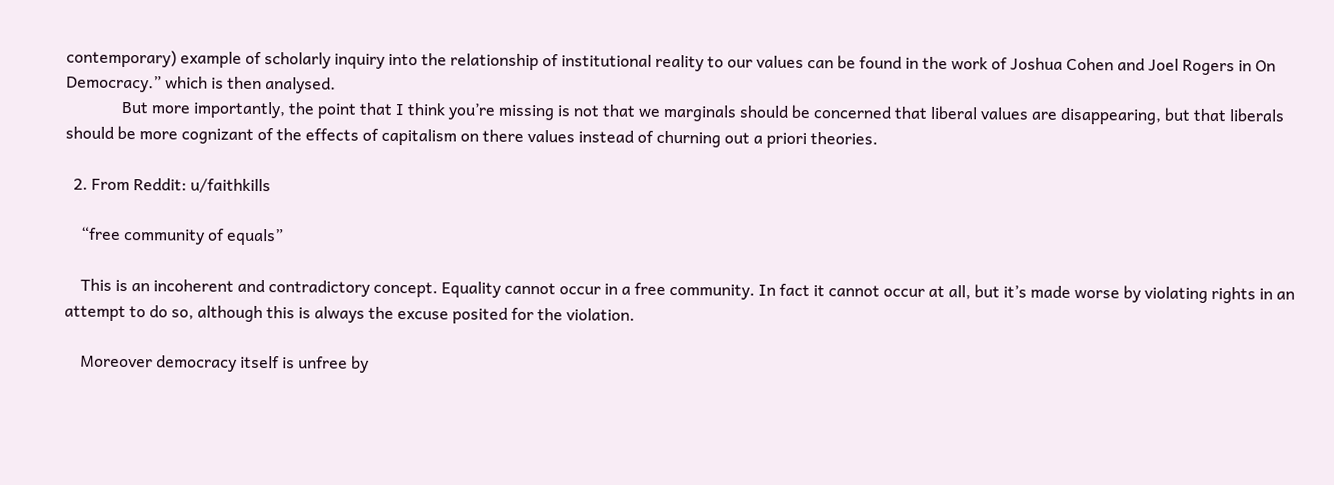contemporary) example of scholarly inquiry into the relationship of institutional reality to our values can be found in the work of Joshua Cohen and Joel Rogers in On Democracy.” which is then analysed.
              But more importantly, the point that I think you’re missing is not that we marginals should be concerned that liberal values are disappearing, but that liberals should be more cognizant of the effects of capitalism on there values instead of churning out a priori theories.

  2. From Reddit: u/faithkills

    “free community of equals”

    This is an incoherent and contradictory concept. Equality cannot occur in a free community. In fact it cannot occur at all, but it’s made worse by violating rights in an attempt to do so, although this is always the excuse posited for the violation.

    Moreover democracy itself is unfree by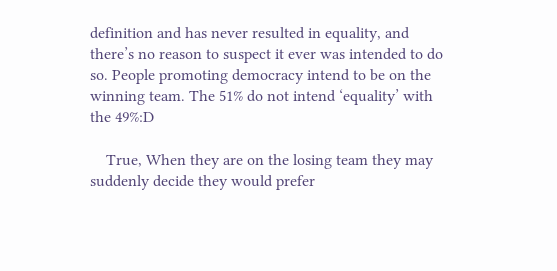definition and has never resulted in equality, and there’s no reason to suspect it ever was intended to do so. People promoting democracy intend to be on the winning team. The 51% do not intend ‘equality’ with the 49%:D

    True, When they are on the losing team they may suddenly decide they would prefer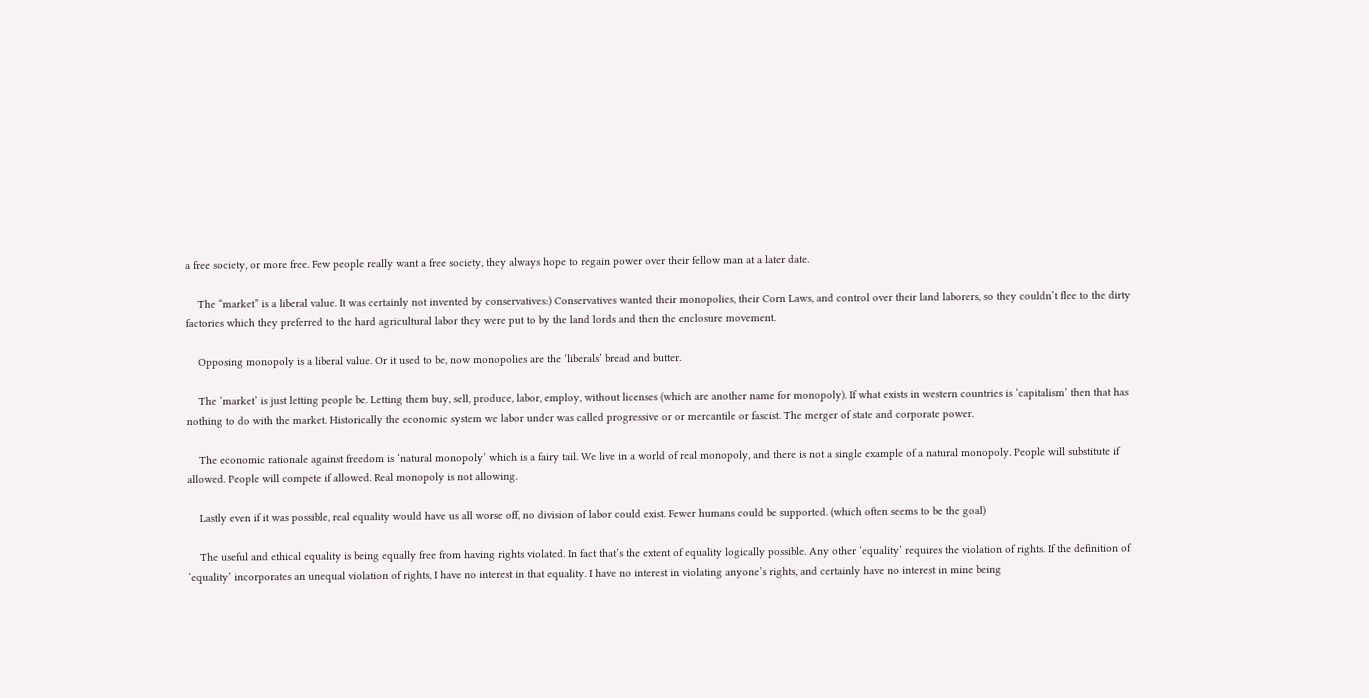a free society, or more free. Few people really want a free society, they always hope to regain power over their fellow man at a later date.

    The “market” is a liberal value. It was certainly not invented by conservatives:) Conservatives wanted their monopolies, their Corn Laws, and control over their land laborers, so they couldn’t flee to the dirty factories which they preferred to the hard agricultural labor they were put to by the land lords and then the enclosure movement.

    Opposing monopoly is a liberal value. Or it used to be, now monopolies are the ‘liberals’ bread and butter.

    The ‘market’ is just letting people be. Letting them buy, sell, produce, labor, employ, without licenses (which are another name for monopoly). If what exists in western countries is ‘capitalism’ then that has nothing to do with the market. Historically the economic system we labor under was called progressive or or mercantile or fascist. The merger of state and corporate power.

    The economic rationale against freedom is ‘natural monopoly’ which is a fairy tail. We live in a world of real monopoly, and there is not a single example of a natural monopoly. People will substitute if allowed. People will compete if allowed. Real monopoly is not allowing.

    Lastly even if it was possible, real equality would have us all worse off, no division of labor could exist. Fewer humans could be supported. (which often seems to be the goal)

    The useful and ethical equality is being equally free from having rights violated. In fact that’s the extent of equality logically possible. Any other ‘equality’ requires the violation of rights. If the definition of ‘equality’ incorporates an unequal violation of rights, I have no interest in that equality. I have no interest in violating anyone’s rights, and certainly have no interest in mine being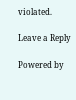violated.

Leave a Reply

Powered by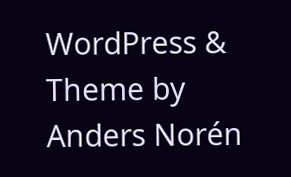WordPress & Theme by Anders Norén